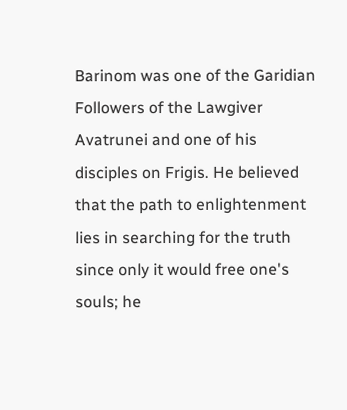Barinom was one of the Garidian Followers of the Lawgiver Avatrunei and one of his disciples on Frigis. He believed that the path to enlightenment lies in searching for the truth since only it would free one's souls; he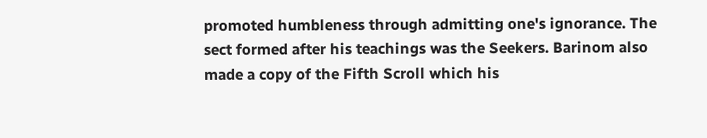promoted humbleness through admitting one's ignorance. The sect formed after his teachings was the Seekers. Barinom also made a copy of the Fifth Scroll which his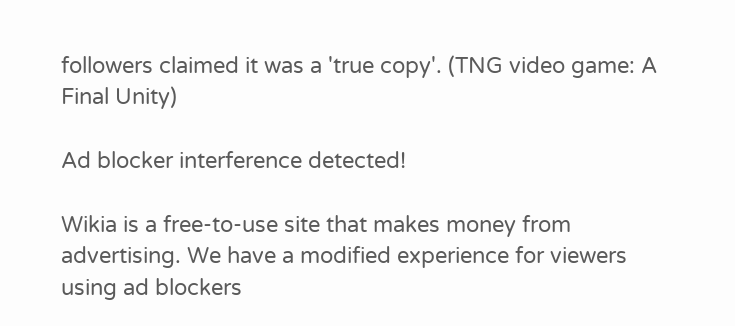followers claimed it was a 'true copy'. (TNG video game: A Final Unity)

Ad blocker interference detected!

Wikia is a free-to-use site that makes money from advertising. We have a modified experience for viewers using ad blockers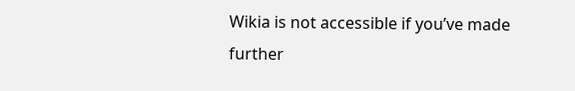Wikia is not accessible if you’ve made further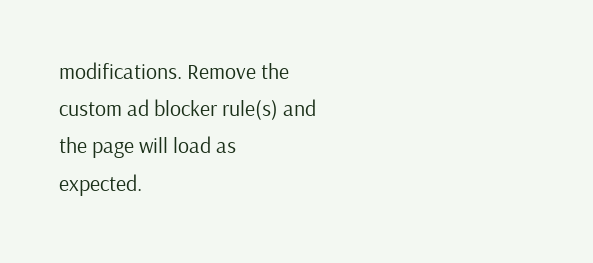modifications. Remove the custom ad blocker rule(s) and the page will load as expected.